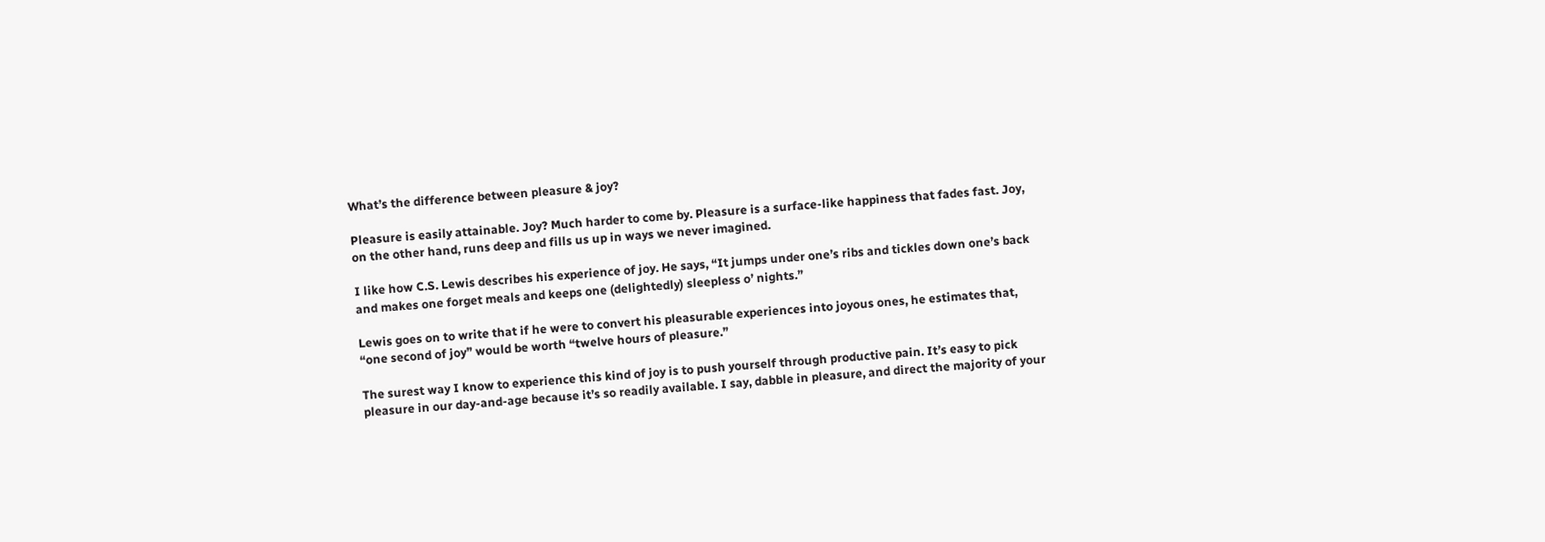What’s the difference between pleasure & joy?

Pleasure is easily attainable. Joy? Much harder to come by. Pleasure is a surface-like happiness that fades fast. Joy, on the other hand, runs deep and fills us up in ways we never imagined.

I like how C.S. Lewis describes his experience of joy. He says, “It jumps under one’s ribs and tickles down one’s back and makes one forget meals and keeps one (delightedly) sleepless o’ nights.”

Lewis goes on to write that if he were to convert his pleasurable experiences into joyous ones, he estimates that, “one second of joy” would be worth “twelve hours of pleasure.”

The surest way I know to experience this kind of joy is to push yourself through productive pain. It’s easy to pick pleasure in our day-and-age because it’s so readily available. I say, dabble in pleasure, and direct the majority of your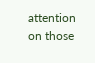attention on those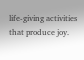life-giving activities that produce joy.